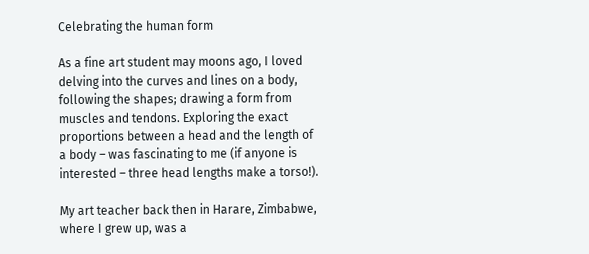Celebrating the human form

As a fine art student may moons ago, I loved delving into the curves and lines on a body, following the shapes; drawing a form from muscles and tendons. Exploring the exact proportions between a head and the length of a body – was fascinating to me (if anyone is interested – three head lengths make a torso!).

My art teacher back then in Harare, Zimbabwe, where I grew up, was a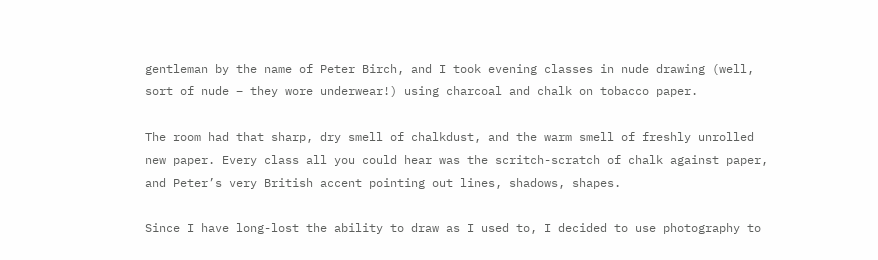gentleman by the name of Peter Birch, and I took evening classes in nude drawing (well, sort of nude – they wore underwear!) using charcoal and chalk on tobacco paper.

The room had that sharp, dry smell of chalkdust, and the warm smell of freshly unrolled new paper. Every class all you could hear was the scritch-scratch of chalk against paper, and Peter’s very British accent pointing out lines, shadows, shapes.

Since I have long-lost the ability to draw as I used to, I decided to use photography to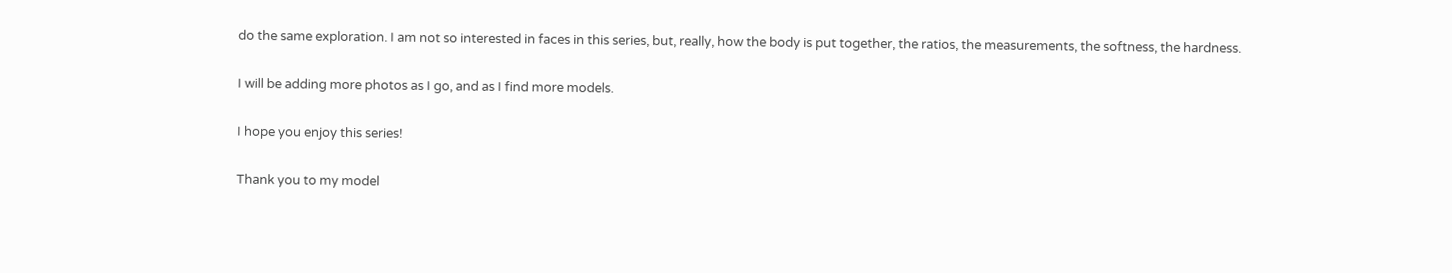do the same exploration. I am not so interested in faces in this series, but, really, how the body is put together, the ratios, the measurements, the softness, the hardness.

I will be adding more photos as I go, and as I find more models.

I hope you enjoy this series!

Thank you to my model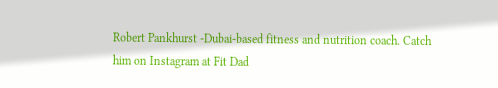Robert Pankhurst -Dubai-based fitness and nutrition coach. Catch him on Instagram at Fit Dad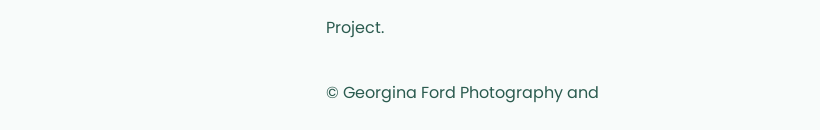Project.

© Georgina Ford Photography and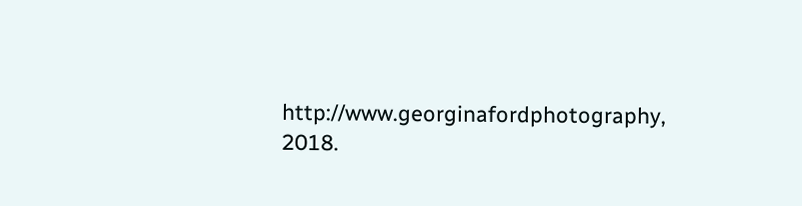http://www.georginafordphotography, 2018.